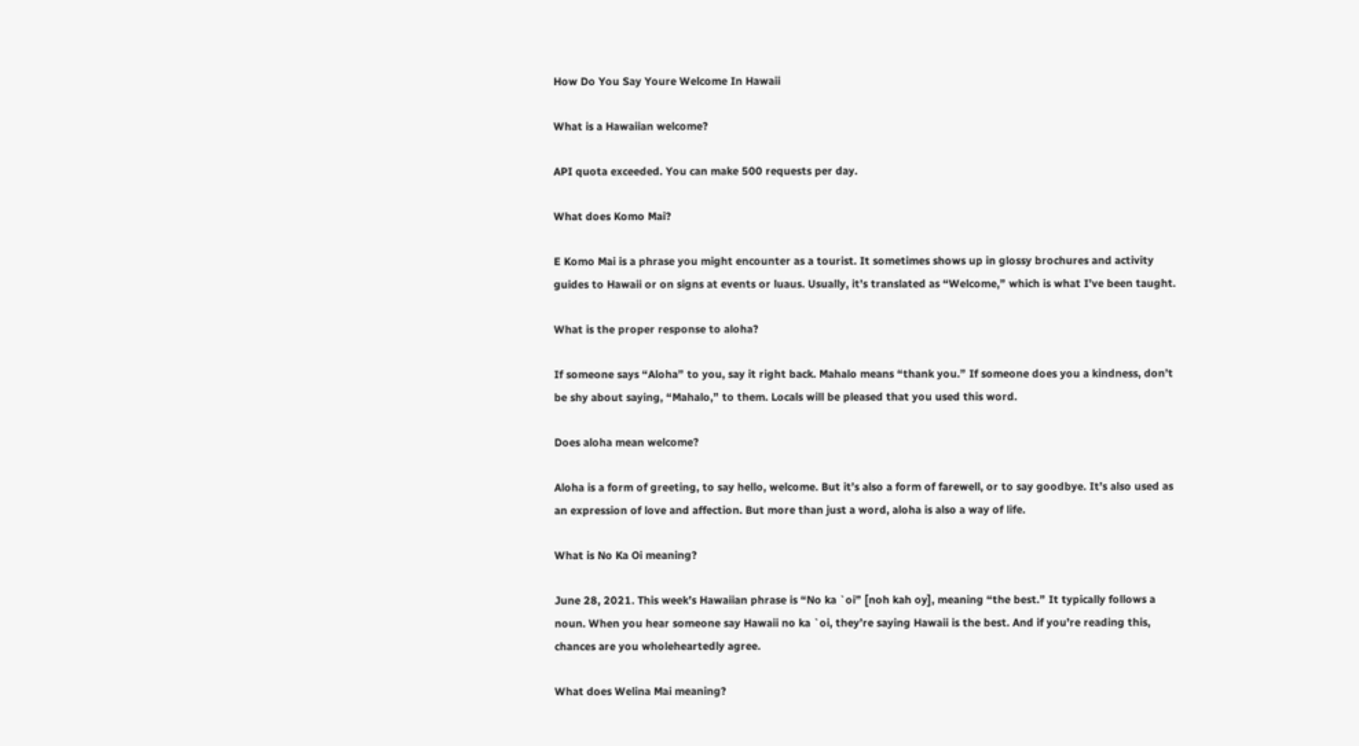How Do You Say Youre Welcome In Hawaii

What is a Hawaiian welcome?

API quota exceeded. You can make 500 requests per day.

What does Komo Mai?

E Komo Mai is a phrase you might encounter as a tourist. It sometimes shows up in glossy brochures and activity guides to Hawaii or on signs at events or luaus. Usually, it’s translated as “Welcome,” which is what I’ve been taught.

What is the proper response to aloha?

If someone says “Aloha” to you, say it right back. Mahalo means “thank you.” If someone does you a kindness, don’t be shy about saying, “Mahalo,” to them. Locals will be pleased that you used this word.

Does aloha mean welcome?

Aloha is a form of greeting, to say hello, welcome. But it’s also a form of farewell, or to say goodbye. It’s also used as an expression of love and affection. But more than just a word, aloha is also a way of life.

What is No Ka Oi meaning?

June 28, 2021. This week’s Hawaiian phrase is “No ka `oi” [noh kah oy], meaning “the best.” It typically follows a noun. When you hear someone say Hawaii no ka `oi, they’re saying Hawaii is the best. And if you’re reading this, chances are you wholeheartedly agree.

What does Welina Mai meaning?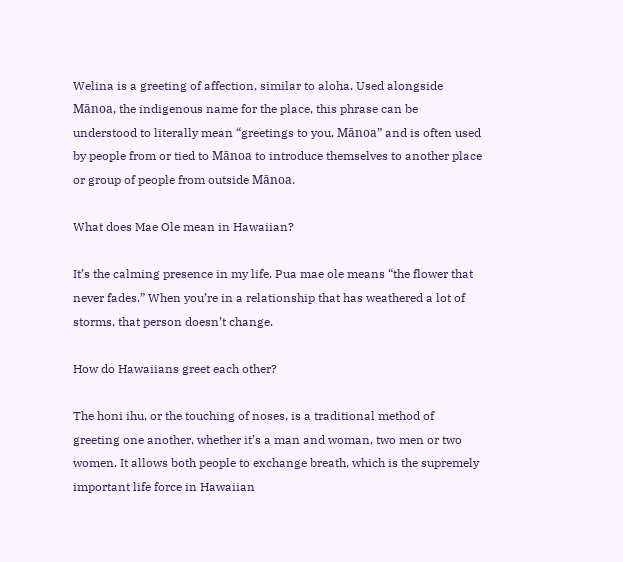Welina is a greeting of affection, similar to aloha. Used alongside Mānoa, the indigenous name for the place, this phrase can be understood to literally mean “greetings to you, Mānoa” and is often used by people from or tied to Mānoa to introduce themselves to another place or group of people from outside Mānoa.

What does Mae Ole mean in Hawaiian?

It’s the calming presence in my life. Pua mae ole means “the flower that never fades.” When you’re in a relationship that has weathered a lot of storms, that person doesn’t change.

How do Hawaiians greet each other?

The honi ihu, or the touching of noses, is a traditional method of greeting one another, whether it’s a man and woman, two men or two women. It allows both people to exchange breath, which is the supremely important life force in Hawaiian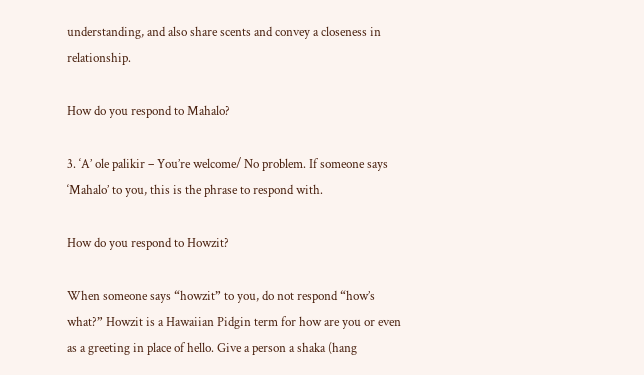understanding, and also share scents and convey a closeness in relationship.

How do you respond to Mahalo?

3. ‘A’ ole palikir – You’re welcome/ No problem. If someone says ‘Mahalo’ to you, this is the phrase to respond with.

How do you respond to Howzit?

When someone says “howzit” to you, do not respond “how’s what?” Howzit is a Hawaiian Pidgin term for how are you or even as a greeting in place of hello. Give a person a shaka (hang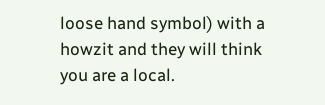loose hand symbol) with a howzit and they will think you are a local.